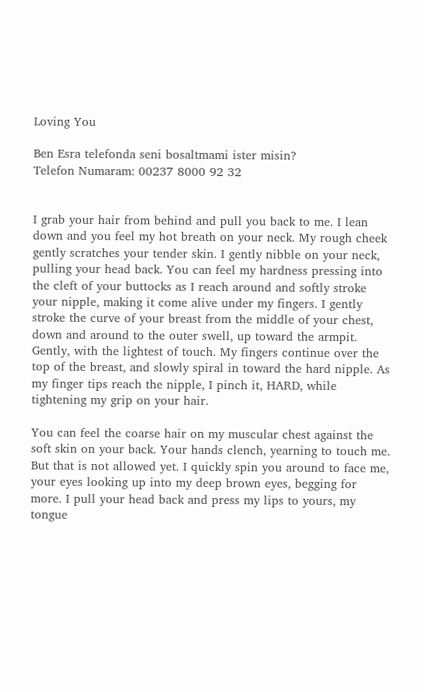Loving You

Ben Esra telefonda seni bosaltmami ister misin?
Telefon Numaram: 00237 8000 92 32


I grab your hair from behind and pull you back to me. I lean down and you feel my hot breath on your neck. My rough cheek gently scratches your tender skin. I gently nibble on your neck, pulling your head back. You can feel my hardness pressing into the cleft of your buttocks as I reach around and softly stroke your nipple, making it come alive under my fingers. I gently stroke the curve of your breast from the middle of your chest, down and around to the outer swell, up toward the armpit. Gently, with the lightest of touch. My fingers continue over the top of the breast, and slowly spiral in toward the hard nipple. As my finger tips reach the nipple, I pinch it, HARD, while tightening my grip on your hair.

You can feel the coarse hair on my muscular chest against the soft skin on your back. Your hands clench, yearning to touch me. But that is not allowed yet. I quickly spin you around to face me, your eyes looking up into my deep brown eyes, begging for more. I pull your head back and press my lips to yours, my tongue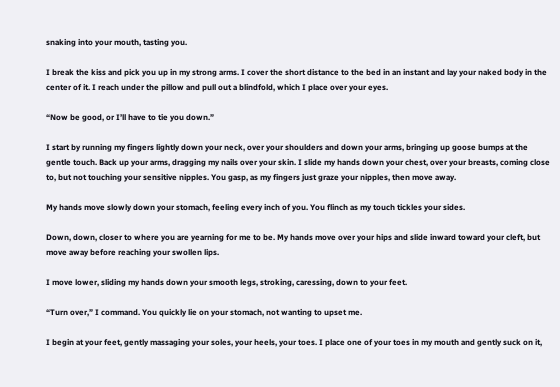snaking into your mouth, tasting you.

I break the kiss and pick you up in my strong arms. I cover the short distance to the bed in an instant and lay your naked body in the center of it. I reach under the pillow and pull out a blindfold, which I place over your eyes.

“Now be good, or I’ll have to tie you down.”

I start by running my fingers lightly down your neck, over your shoulders and down your arms, bringing up goose bumps at the gentle touch. Back up your arms, dragging my nails over your skin. I slide my hands down your chest, over your breasts, coming close to, but not touching your sensitive nipples. You gasp, as my fingers just graze your nipples, then move away.

My hands move slowly down your stomach, feeling every inch of you. You flinch as my touch tickles your sides.

Down, down, closer to where you are yearning for me to be. My hands move over your hips and slide inward toward your cleft, but move away before reaching your swollen lips.

I move lower, sliding my hands down your smooth legs, stroking, caressing, down to your feet.

“Turn over,” I command. You quickly lie on your stomach, not wanting to upset me.

I begin at your feet, gently massaging your soles, your heels, your toes. I place one of your toes in my mouth and gently suck on it,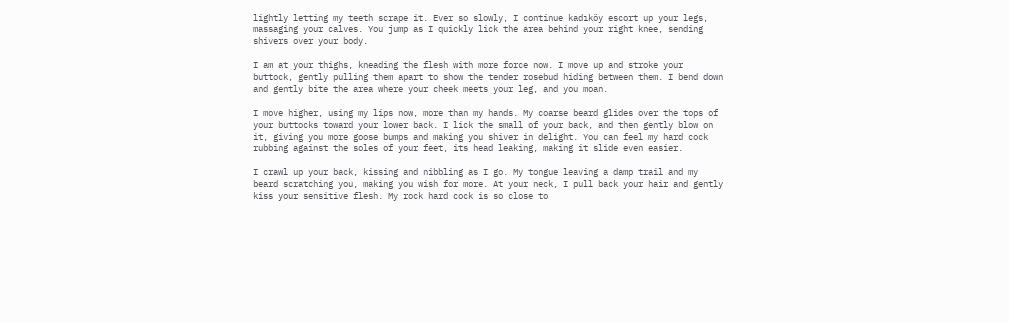lightly letting my teeth scrape it. Ever so slowly, I continue kadıköy escort up your legs, massaging your calves. You jump as I quickly lick the area behind your right knee, sending shivers over your body.

I am at your thighs, kneading the flesh with more force now. I move up and stroke your buttock, gently pulling them apart to show the tender rosebud hiding between them. I bend down and gently bite the area where your cheek meets your leg, and you moan.

I move higher, using my lips now, more than my hands. My coarse beard glides over the tops of your buttocks toward your lower back. I lick the small of your back, and then gently blow on it, giving you more goose bumps and making you shiver in delight. You can feel my hard cock rubbing against the soles of your feet, its head leaking, making it slide even easier.

I crawl up your back, kissing and nibbling as I go. My tongue leaving a damp trail and my beard scratching you, making you wish for more. At your neck, I pull back your hair and gently kiss your sensitive flesh. My rock hard cock is so close to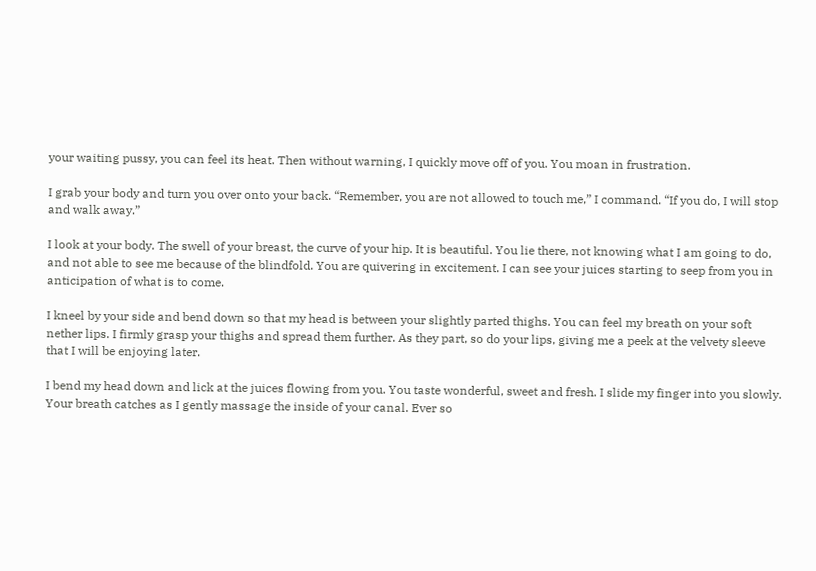your waiting pussy, you can feel its heat. Then without warning, I quickly move off of you. You moan in frustration.

I grab your body and turn you over onto your back. “Remember, you are not allowed to touch me,” I command. “If you do, I will stop and walk away.”

I look at your body. The swell of your breast, the curve of your hip. It is beautiful. You lie there, not knowing what I am going to do, and not able to see me because of the blindfold. You are quivering in excitement. I can see your juices starting to seep from you in anticipation of what is to come.

I kneel by your side and bend down so that my head is between your slightly parted thighs. You can feel my breath on your soft nether lips. I firmly grasp your thighs and spread them further. As they part, so do your lips, giving me a peek at the velvety sleeve that I will be enjoying later.

I bend my head down and lick at the juices flowing from you. You taste wonderful, sweet and fresh. I slide my finger into you slowly. Your breath catches as I gently massage the inside of your canal. Ever so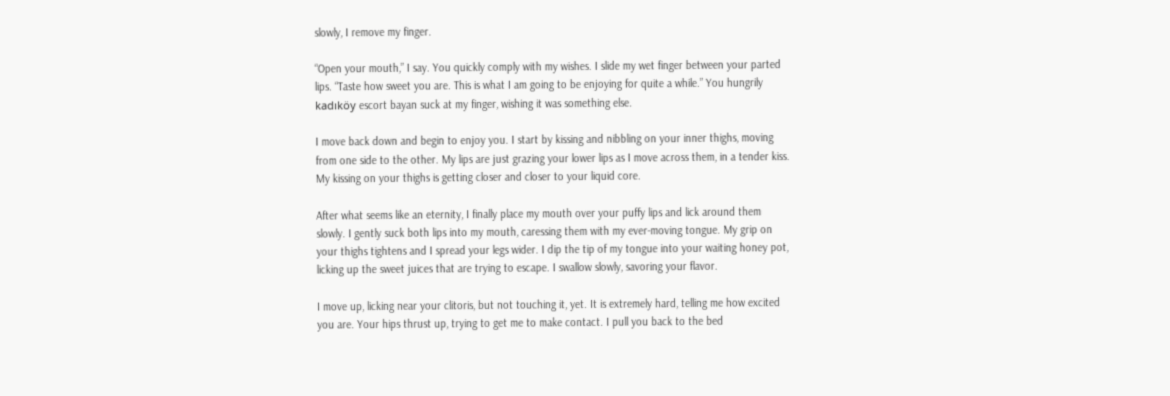slowly, I remove my finger.

“Open your mouth,” I say. You quickly comply with my wishes. I slide my wet finger between your parted lips. “Taste how sweet you are. This is what I am going to be enjoying for quite a while.” You hungrily kadıköy escort bayan suck at my finger, wishing it was something else.

I move back down and begin to enjoy you. I start by kissing and nibbling on your inner thighs, moving from one side to the other. My lips are just grazing your lower lips as I move across them, in a tender kiss. My kissing on your thighs is getting closer and closer to your liquid core.

After what seems like an eternity, I finally place my mouth over your puffy lips and lick around them slowly. I gently suck both lips into my mouth, caressing them with my ever-moving tongue. My grip on your thighs tightens and I spread your legs wider. I dip the tip of my tongue into your waiting honey pot, licking up the sweet juices that are trying to escape. I swallow slowly, savoring your flavor.

I move up, licking near your clitoris, but not touching it, yet. It is extremely hard, telling me how excited you are. Your hips thrust up, trying to get me to make contact. I pull you back to the bed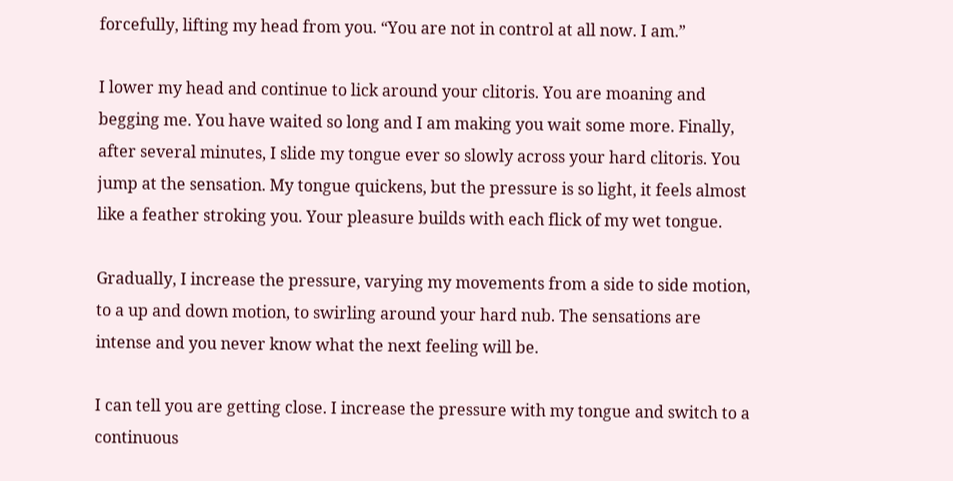forcefully, lifting my head from you. “You are not in control at all now. I am.”

I lower my head and continue to lick around your clitoris. You are moaning and begging me. You have waited so long and I am making you wait some more. Finally, after several minutes, I slide my tongue ever so slowly across your hard clitoris. You jump at the sensation. My tongue quickens, but the pressure is so light, it feels almost like a feather stroking you. Your pleasure builds with each flick of my wet tongue.

Gradually, I increase the pressure, varying my movements from a side to side motion, to a up and down motion, to swirling around your hard nub. The sensations are intense and you never know what the next feeling will be.

I can tell you are getting close. I increase the pressure with my tongue and switch to a continuous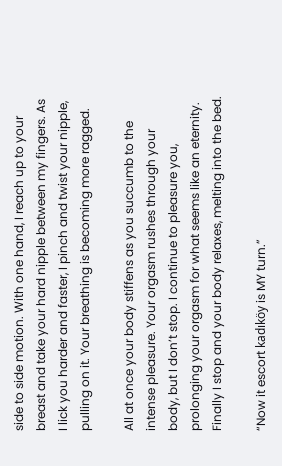side to side motion. With one hand, I reach up to your breast and take your hard nipple between my fingers. As I lick you harder and faster, I pinch and twist your nipple, pulling on it. Your breathing is becoming more ragged.

All at once your body stiffens as you succumb to the intense pleasure. Your orgasm rushes through your body, but I don’t stop. I continue to pleasure you, prolonging your orgasm for what seems like an eternity. Finally I stop and your body relaxes, melting into the bed.

“Now it escort kadıköy is MY turn.”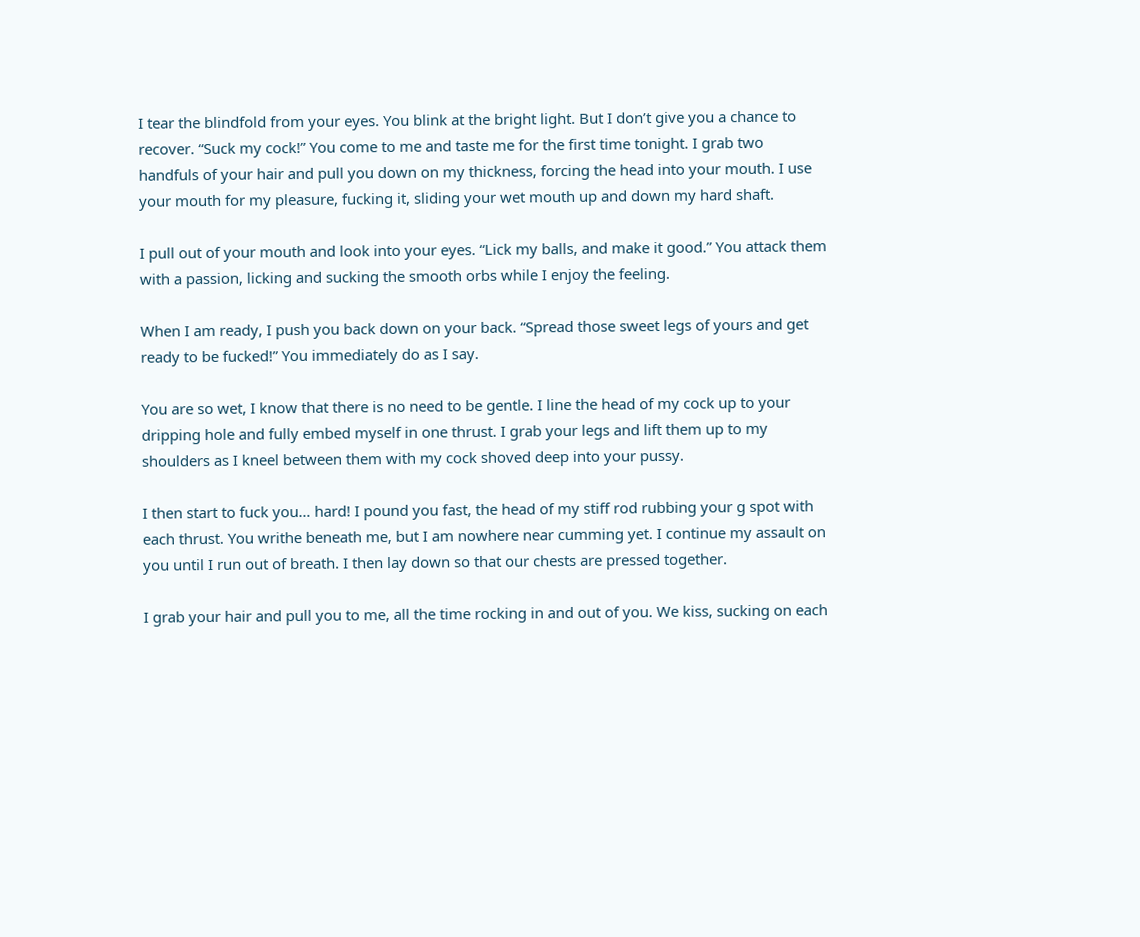I tear the blindfold from your eyes. You blink at the bright light. But I don’t give you a chance to recover. “Suck my cock!” You come to me and taste me for the first time tonight. I grab two handfuls of your hair and pull you down on my thickness, forcing the head into your mouth. I use your mouth for my pleasure, fucking it, sliding your wet mouth up and down my hard shaft.

I pull out of your mouth and look into your eyes. “Lick my balls, and make it good.” You attack them with a passion, licking and sucking the smooth orbs while I enjoy the feeling.

When I am ready, I push you back down on your back. “Spread those sweet legs of yours and get ready to be fucked!” You immediately do as I say.

You are so wet, I know that there is no need to be gentle. I line the head of my cock up to your dripping hole and fully embed myself in one thrust. I grab your legs and lift them up to my shoulders as I kneel between them with my cock shoved deep into your pussy.

I then start to fuck you… hard! I pound you fast, the head of my stiff rod rubbing your g spot with each thrust. You writhe beneath me, but I am nowhere near cumming yet. I continue my assault on you until I run out of breath. I then lay down so that our chests are pressed together.

I grab your hair and pull you to me, all the time rocking in and out of you. We kiss, sucking on each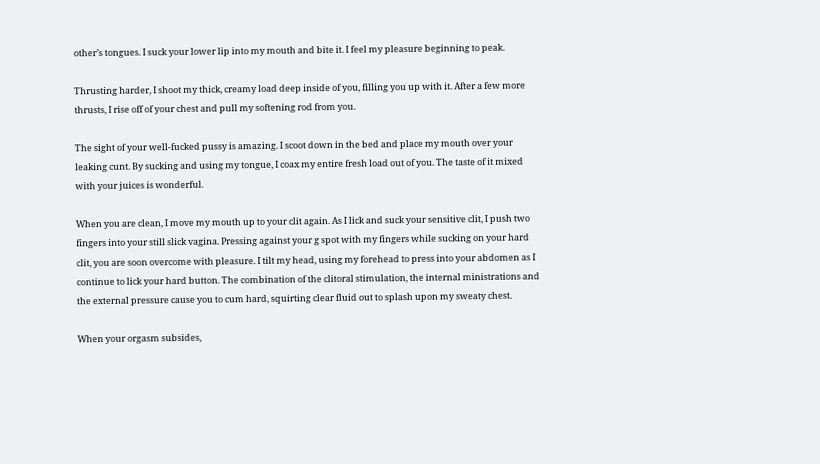other’s tongues. I suck your lower lip into my mouth and bite it. I feel my pleasure beginning to peak.

Thrusting harder, I shoot my thick, creamy load deep inside of you, filling you up with it. After a few more thrusts, I rise off of your chest and pull my softening rod from you.

The sight of your well-fucked pussy is amazing. I scoot down in the bed and place my mouth over your leaking cunt. By sucking and using my tongue, I coax my entire fresh load out of you. The taste of it mixed with your juices is wonderful.

When you are clean, I move my mouth up to your clit again. As I lick and suck your sensitive clit, I push two fingers into your still slick vagina. Pressing against your g spot with my fingers while sucking on your hard clit, you are soon overcome with pleasure. I tilt my head, using my forehead to press into your abdomen as I continue to lick your hard button. The combination of the clitoral stimulation, the internal ministrations and the external pressure cause you to cum hard, squirting clear fluid out to splash upon my sweaty chest.

When your orgasm subsides,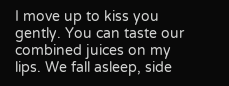I move up to kiss you gently. You can taste our combined juices on my lips. We fall asleep, side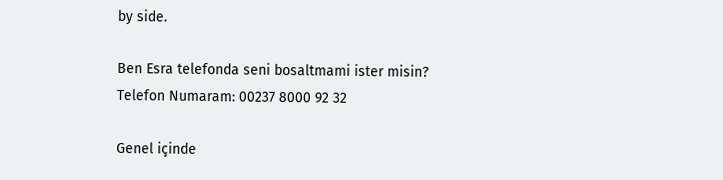by side.

Ben Esra telefonda seni bosaltmami ister misin?
Telefon Numaram: 00237 8000 92 32

Genel içinde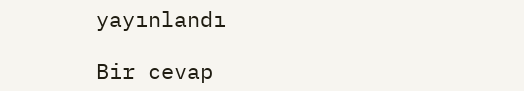yayınlandı

Bir cevap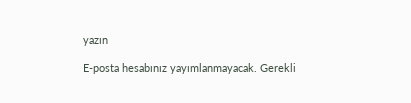yazın

E-posta hesabınız yayımlanmayacak. Gerekli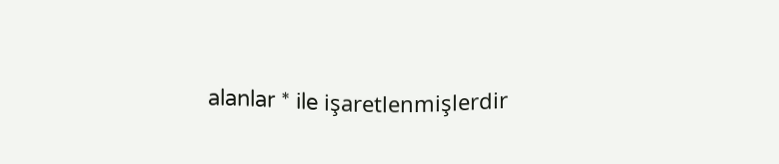alanlar * ile işaretlenmişlerdir